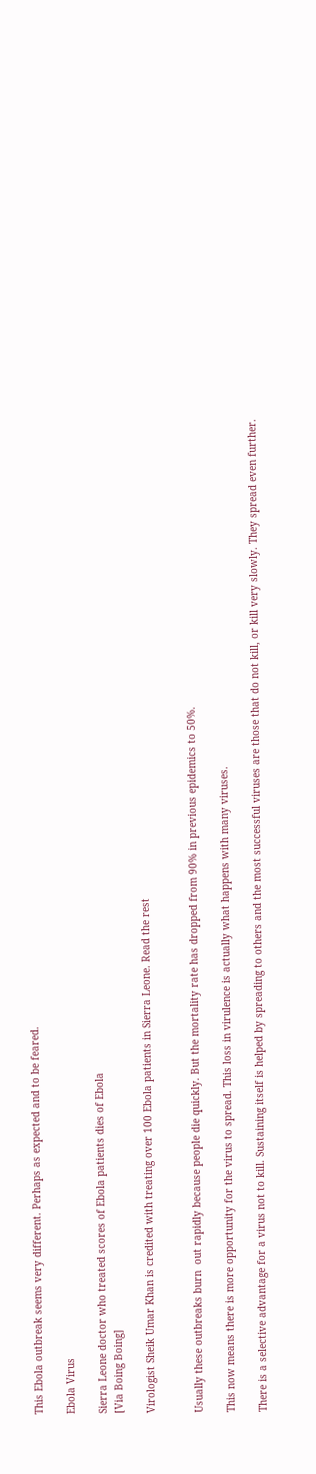This Ebola outbreak seems very different. Perhaps as expected and to be feared.

Ebola Virus

Sierra Leone doctor who treated scores of Ebola patients dies of Ebola
[Via Boing Boing]

Virologist Sheik Umar Khan is credited with treating over 100 Ebola patients in Sierra Leone. Read the rest


Usually these outbreaks burn  out rapidly because people die quickly. But the mortality rate has dropped from 90% in previous epidemics to 50%.

This now means there is more opportunity for the virus to spread. This loss in virulence is actually what happens with many viruses.

There is a selective advantage for a virus not to kill. Sustaining itself is helped by spreading to others and the most successful viruses are those that do not kill, or kill very slowly. They spread even further.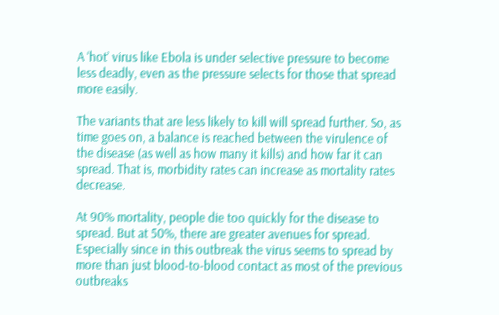A ‘hot’ virus like Ebola is under selective pressure to become less deadly, even as the pressure selects for those that spread more easily.

The variants that are less likely to kill will spread further. So, as time goes on, a balance is reached between the virulence of the disease (as well as how many it kills) and how far it can spread. That is, morbidity rates can increase as mortality rates decrease.

At 90% mortality, people die too quickly for the disease to spread. But at 50%, there are greater avenues for spread. Especially since in this outbreak the virus seems to spread by more than just blood-to-blood contact as most of the previous outbreaks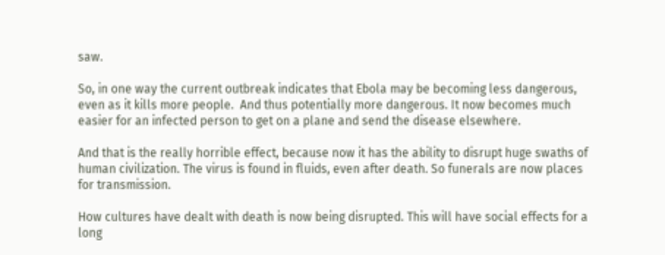saw.

So, in one way the current outbreak indicates that Ebola may be becoming less dangerous, even as it kills more people.  And thus potentially more dangerous. It now becomes much easier for an infected person to get on a plane and send the disease elsewhere.

And that is the really horrible effect, because now it has the ability to disrupt huge swaths of human civilization. The virus is found in fluids, even after death. So funerals are now places for transmission.

How cultures have dealt with death is now being disrupted. This will have social effects for a long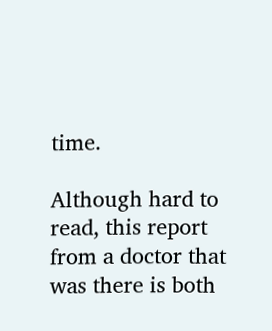time.

Although hard to read, this report from a doctor that was there is both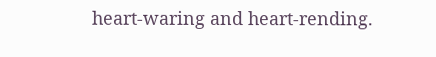heart-waring and heart-rending.